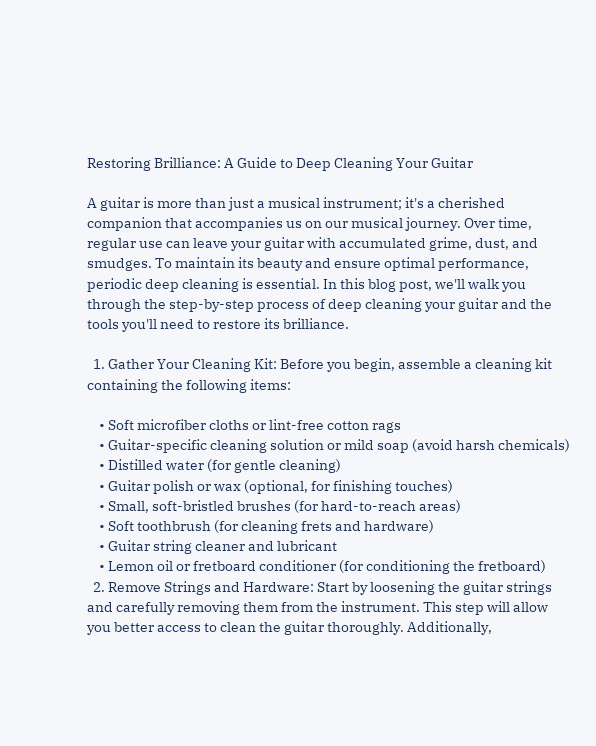Restoring Brilliance: A Guide to Deep Cleaning Your Guitar

A guitar is more than just a musical instrument; it's a cherished companion that accompanies us on our musical journey. Over time, regular use can leave your guitar with accumulated grime, dust, and smudges. To maintain its beauty and ensure optimal performance, periodic deep cleaning is essential. In this blog post, we'll walk you through the step-by-step process of deep cleaning your guitar and the tools you'll need to restore its brilliance.

  1. Gather Your Cleaning Kit: Before you begin, assemble a cleaning kit containing the following items:

    • Soft microfiber cloths or lint-free cotton rags
    • Guitar-specific cleaning solution or mild soap (avoid harsh chemicals)
    • Distilled water (for gentle cleaning)
    • Guitar polish or wax (optional, for finishing touches)
    • Small, soft-bristled brushes (for hard-to-reach areas)
    • Soft toothbrush (for cleaning frets and hardware)
    • Guitar string cleaner and lubricant
    • Lemon oil or fretboard conditioner (for conditioning the fretboard)
  2. Remove Strings and Hardware: Start by loosening the guitar strings and carefully removing them from the instrument. This step will allow you better access to clean the guitar thoroughly. Additionally,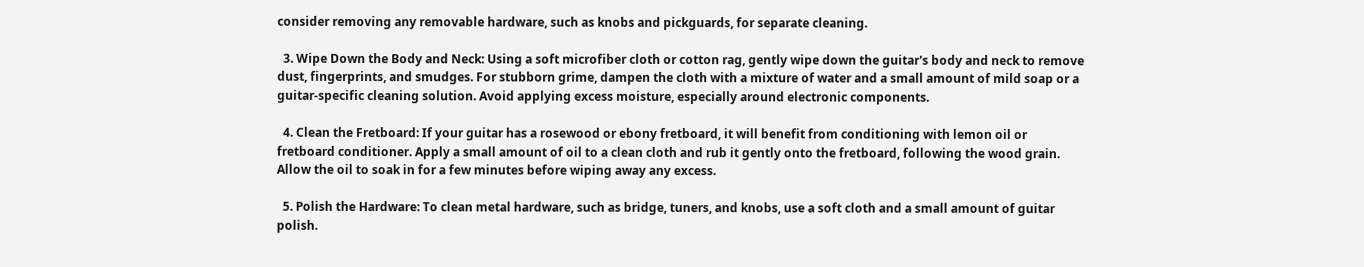consider removing any removable hardware, such as knobs and pickguards, for separate cleaning.

  3. Wipe Down the Body and Neck: Using a soft microfiber cloth or cotton rag, gently wipe down the guitar's body and neck to remove dust, fingerprints, and smudges. For stubborn grime, dampen the cloth with a mixture of water and a small amount of mild soap or a guitar-specific cleaning solution. Avoid applying excess moisture, especially around electronic components.

  4. Clean the Fretboard: If your guitar has a rosewood or ebony fretboard, it will benefit from conditioning with lemon oil or fretboard conditioner. Apply a small amount of oil to a clean cloth and rub it gently onto the fretboard, following the wood grain. Allow the oil to soak in for a few minutes before wiping away any excess.

  5. Polish the Hardware: To clean metal hardware, such as bridge, tuners, and knobs, use a soft cloth and a small amount of guitar polish.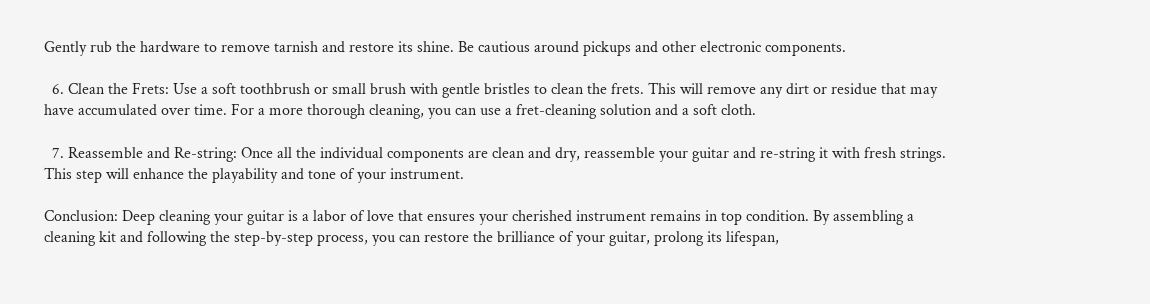Gently rub the hardware to remove tarnish and restore its shine. Be cautious around pickups and other electronic components.

  6. Clean the Frets: Use a soft toothbrush or small brush with gentle bristles to clean the frets. This will remove any dirt or residue that may have accumulated over time. For a more thorough cleaning, you can use a fret-cleaning solution and a soft cloth.

  7. Reassemble and Re-string: Once all the individual components are clean and dry, reassemble your guitar and re-string it with fresh strings. This step will enhance the playability and tone of your instrument.

Conclusion: Deep cleaning your guitar is a labor of love that ensures your cherished instrument remains in top condition. By assembling a cleaning kit and following the step-by-step process, you can restore the brilliance of your guitar, prolong its lifespan,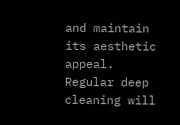and maintain its aesthetic appeal. Regular deep cleaning will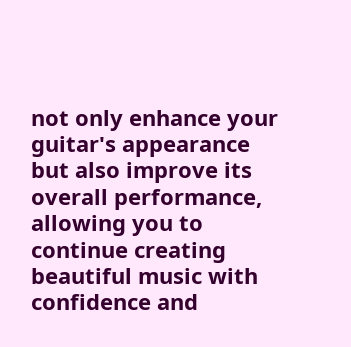not only enhance your guitar's appearance but also improve its overall performance, allowing you to continue creating beautiful music with confidence and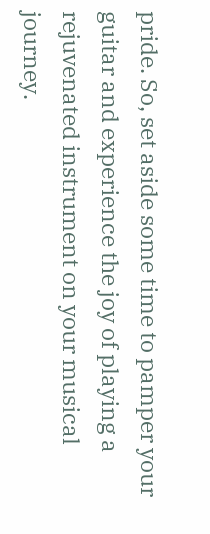pride. So, set aside some time to pamper your guitar and experience the joy of playing a rejuvenated instrument on your musical journey.